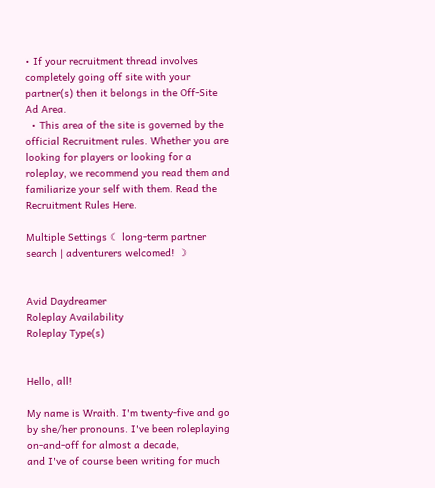• If your recruitment thread involves completely going off site with your partner(s) then it belongs in the Off-Site Ad Area.
  • This area of the site is governed by the official Recruitment rules. Whether you are looking for players or looking for a roleplay, we recommend you read them and familiarize your self with them. Read the Recruitment Rules Here.

Multiple Settings ☾ long-term partner search | adventurers welcomed! ☽


Avid Daydreamer
Roleplay Availability
Roleplay Type(s)


Hello, all!

My name is Wraith. I'm twenty-five and go by she/her pronouns. I've been roleplaying on-and-off for almost a decade,
and I've of course been writing for much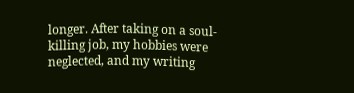longer. After taking on a soul-killing job, my hobbies were neglected, and my writing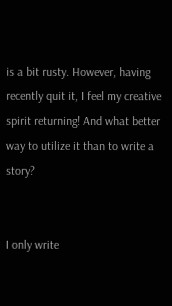is a bit rusty. However, having recently quit it, I feel my creative spirit returning! And what better way to utilize it than to write a story?


I only write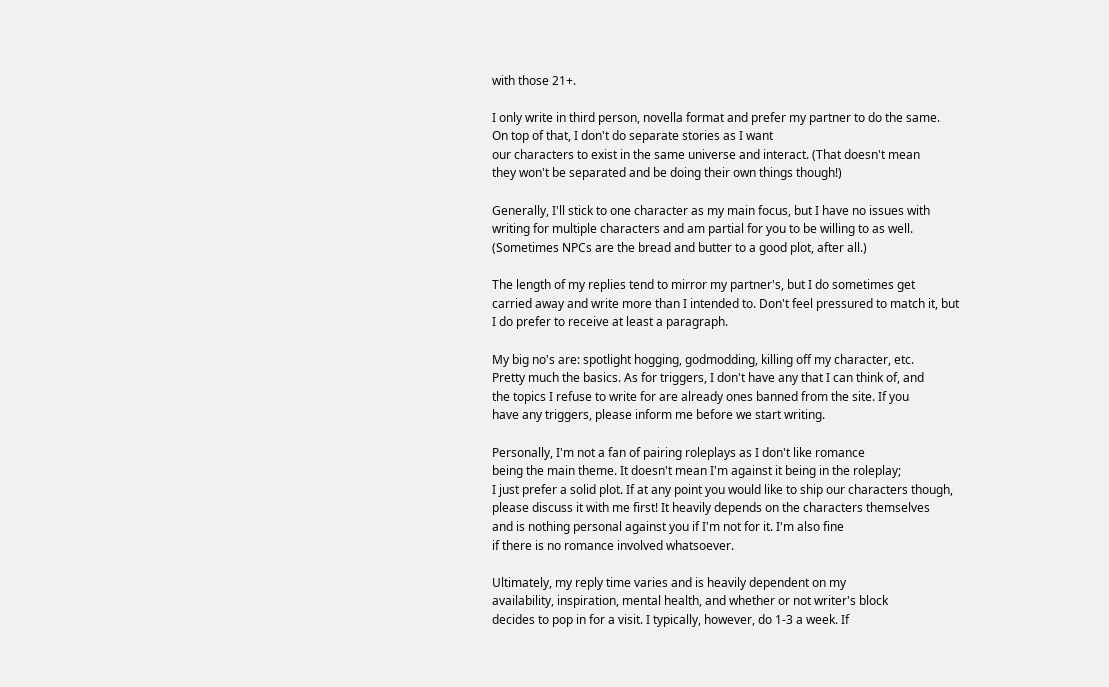with those 21+.

I only write in third person, novella format and prefer my partner to do the same.
On top of that, I don't do separate stories as I want
our characters to exist in the same universe and interact. (That doesn't mean
they won't be separated and be doing their own things though!)

Generally, I'll stick to one character as my main focus, but I have no issues with
writing for multiple characters and am partial for you to be willing to as well.
(Sometimes NPCs are the bread and butter to a good plot, after all.)

The length of my replies tend to mirror my partner's, but I do sometimes get
carried away and write more than I intended to. Don't feel pressured to match it, but
I do prefer to receive at least a paragraph.

My big no's are: spotlight hogging, godmodding, killing off my character, etc.
Pretty much the basics. As for triggers, I don't have any that I can think of, and
the topics I refuse to write for are already ones banned from the site. If you
have any triggers, please inform me before we start writing.

Personally, I'm not a fan of pairing roleplays as I don't like romance
being the main theme. It doesn't mean I'm against it being in the roleplay;
I just prefer a solid plot. If at any point you would like to ship our characters though,
please discuss it with me first! It heavily depends on the characters themselves
and is nothing personal against you if I'm not for it. I'm also fine
if there is no romance involved whatsoever.

Ultimately, my reply time varies and is heavily dependent on my
availability, inspiration, mental health, and whether or not writer's block
decides to pop in for a visit. I typically, however, do 1-3 a week. If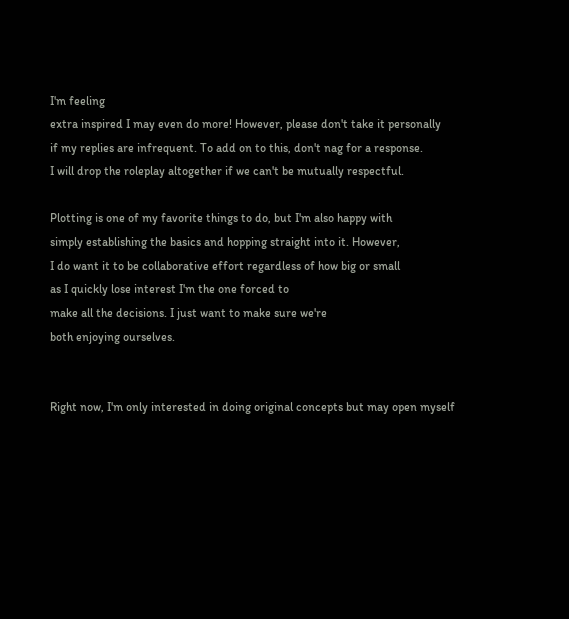I'm feeling
extra inspired I may even do more! However, please don't take it personally
if my replies are infrequent. To add on to this, don't nag for a response.
I will drop the roleplay altogether if we can't be mutually respectful.

Plotting is one of my favorite things to do, but I'm also happy with
simply establishing the basics and hopping straight into it. However,
I do want it to be collaborative effort regardless of how big or small
as I quickly lose interest I'm the one forced to
make all the decisions. I just want to make sure we're
both enjoying ourselves.


Right now, I'm only interested in doing original concepts but may open myself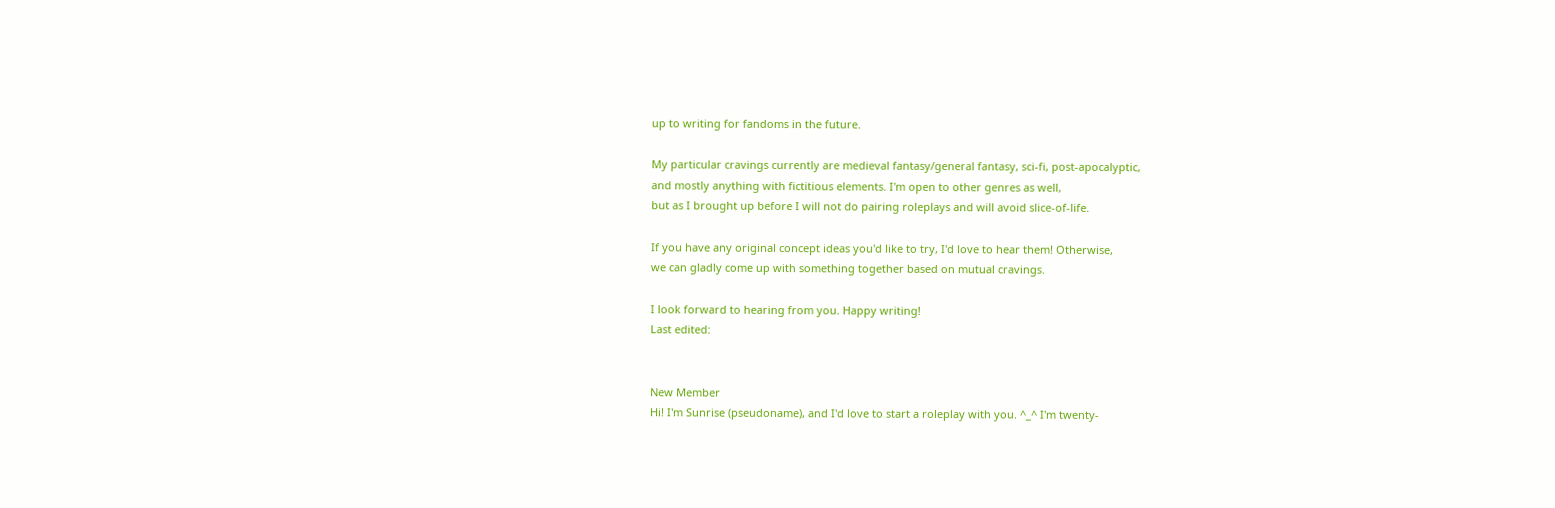up to writing for fandoms in the future.

My particular cravings currently are medieval fantasy/general fantasy, sci-fi, post-apocalyptic,
and mostly anything with fictitious elements. I'm open to other genres as well,
but as I brought up before I will not do pairing roleplays and will avoid slice-of-life.

If you have any original concept ideas you'd like to try, I'd love to hear them! Otherwise,
we can gladly come up with something together based on mutual cravings.

I look forward to hearing from you. Happy writing!
Last edited:


New Member
Hi! I'm Sunrise (pseudoname), and I'd love to start a roleplay with you. ^_^ I'm twenty-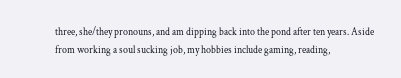three, she/they pronouns, and am dipping back into the pond after ten years. Aside from working a soul sucking job, my hobbies include gaming, reading,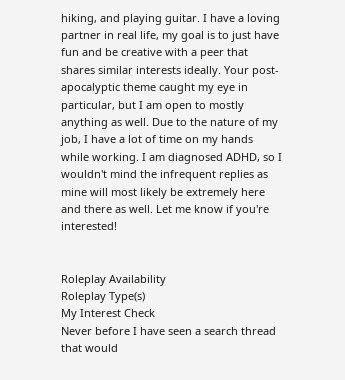hiking, and playing guitar. I have a loving partner in real life, my goal is to just have fun and be creative with a peer that shares similar interests ideally. Your post-apocalyptic theme caught my eye in particular, but I am open to mostly anything as well. Due to the nature of my job, I have a lot of time on my hands while working. I am diagnosed ADHD, so I wouldn't mind the infrequent replies as mine will most likely be extremely here and there as well. Let me know if you're interested!


Roleplay Availability
Roleplay Type(s)
My Interest Check
Never before I have seen a search thread that would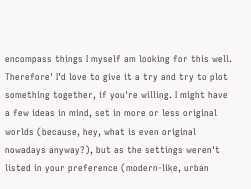encompass things I myself am looking for this well. Therefore' I'd love to give it a try and try to plot something together, if you're willing. I might have a few ideas in mind, set in more or less original worlds (because, hey, what is even original nowadays anyway?), but as the settings weren't listed in your preference (modern-like, urban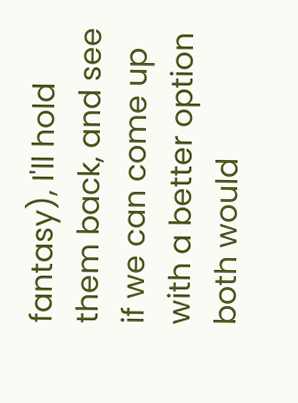fantasy), I'll hold them back, and see if we can come up with a better option both would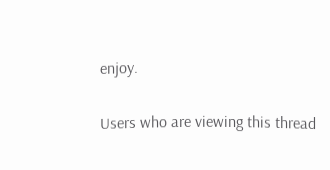enjoy.

Users who are viewing this thread